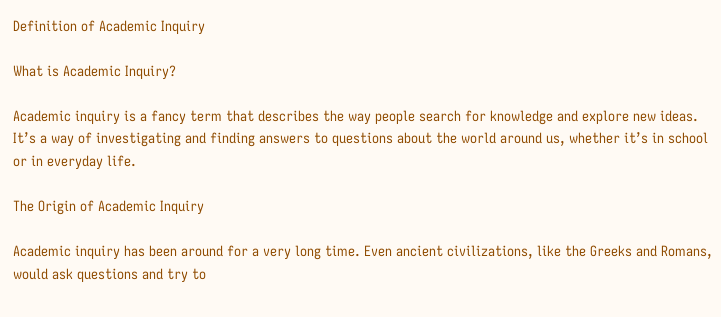Definition of Academic Inquiry

What is Academic Inquiry?

Academic inquiry is a fancy term that describes the way people search for knowledge and explore new ideas. It’s a way of investigating and finding answers to questions about the world around us, whether it’s in school or in everyday life.

The Origin of Academic Inquiry

Academic inquiry has been around for a very long time. Even ancient civilizations, like the Greeks and Romans, would ask questions and try to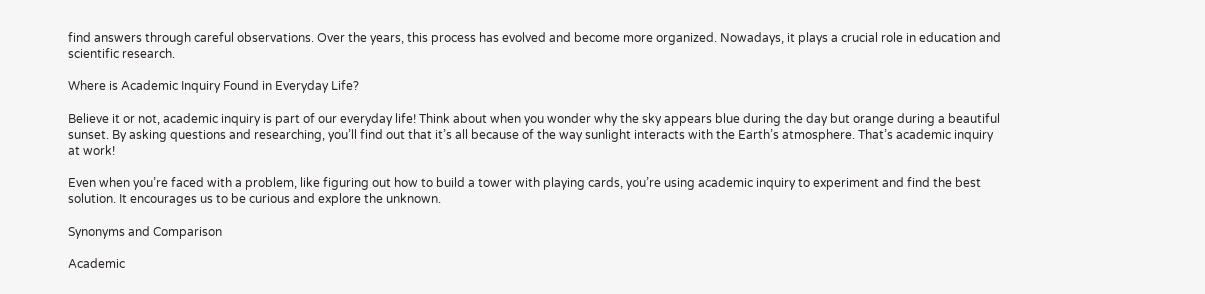find answers through careful observations. Over the years, this process has evolved and become more organized. Nowadays, it plays a crucial role in education and scientific research.

Where is Academic Inquiry Found in Everyday Life?

Believe it or not, academic inquiry is part of our everyday life! Think about when you wonder why the sky appears blue during the day but orange during a beautiful sunset. By asking questions and researching, you’ll find out that it’s all because of the way sunlight interacts with the Earth’s atmosphere. That’s academic inquiry at work!

Even when you’re faced with a problem, like figuring out how to build a tower with playing cards, you’re using academic inquiry to experiment and find the best solution. It encourages us to be curious and explore the unknown.

Synonyms and Comparison

Academic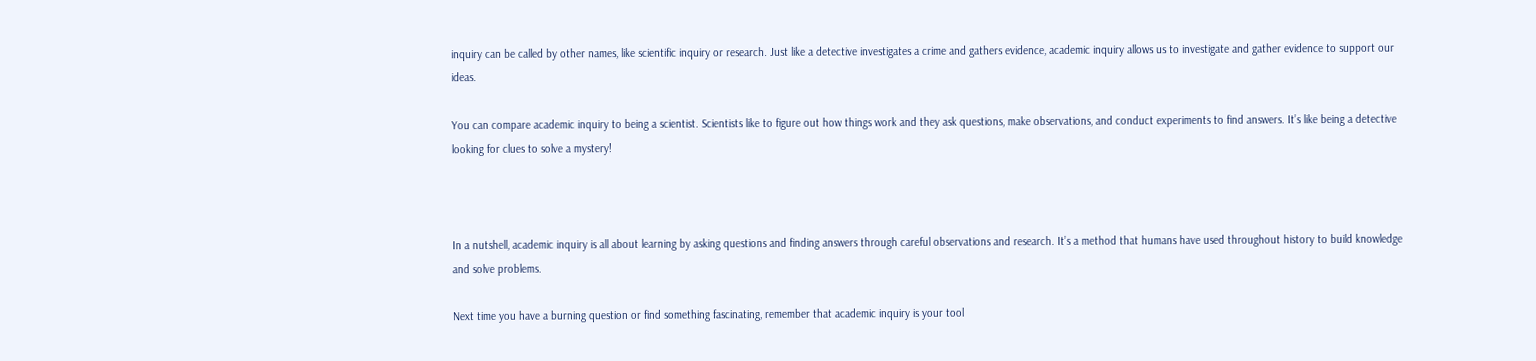inquiry can be called by other names, like scientific inquiry or research. Just like a detective investigates a crime and gathers evidence, academic inquiry allows us to investigate and gather evidence to support our ideas.

You can compare academic inquiry to being a scientist. Scientists like to figure out how things work and they ask questions, make observations, and conduct experiments to find answers. It’s like being a detective looking for clues to solve a mystery!



In a nutshell, academic inquiry is all about learning by asking questions and finding answers through careful observations and research. It’s a method that humans have used throughout history to build knowledge and solve problems.

Next time you have a burning question or find something fascinating, remember that academic inquiry is your tool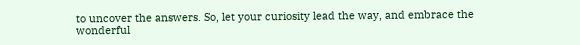to uncover the answers. So, let your curiosity lead the way, and embrace the wonderful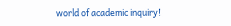world of academic inquiry!